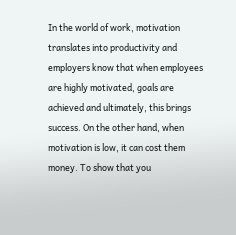In the world of work, motivation translates into productivity and employers know that when employees are highly motivated, goals are achieved and ultimately, this brings success. On the other hand, when motivation is low, it can cost them money. To show that you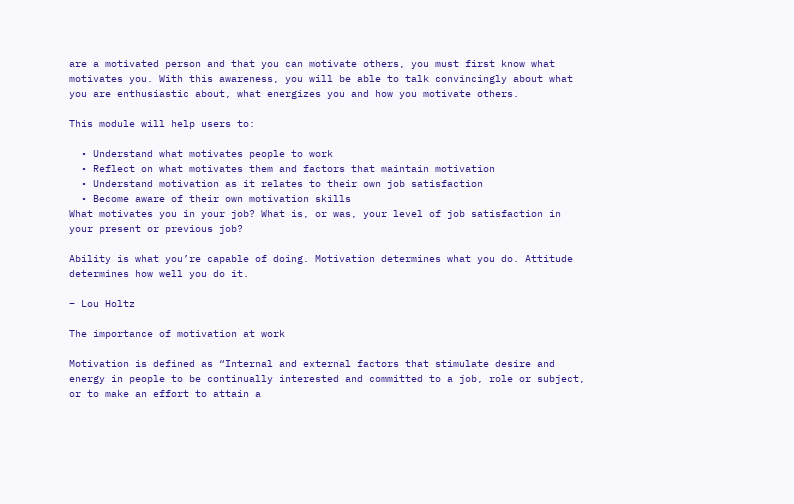are a motivated person and that you can motivate others, you must first know what motivates you. With this awareness, you will be able to talk convincingly about what you are enthusiastic about, what energizes you and how you motivate others.

This module will help users to:

  • Understand what motivates people to work
  • Reflect on what motivates them and factors that maintain motivation
  • Understand motivation as it relates to their own job satisfaction
  • Become aware of their own motivation skills
What motivates you in your job? What is, or was, your level of job satisfaction in your present or previous job?

Ability is what you’re capable of doing. Motivation determines what you do. Attitude determines how well you do it.

– Lou Holtz

The importance of motivation at work

Motivation is defined as “Internal and external factors that stimulate desire and energy in people to be continually interested and committed to a job, role or subject, or to make an effort to attain a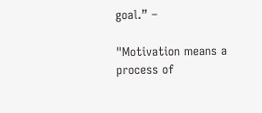goal.” –

"Motivation means a process of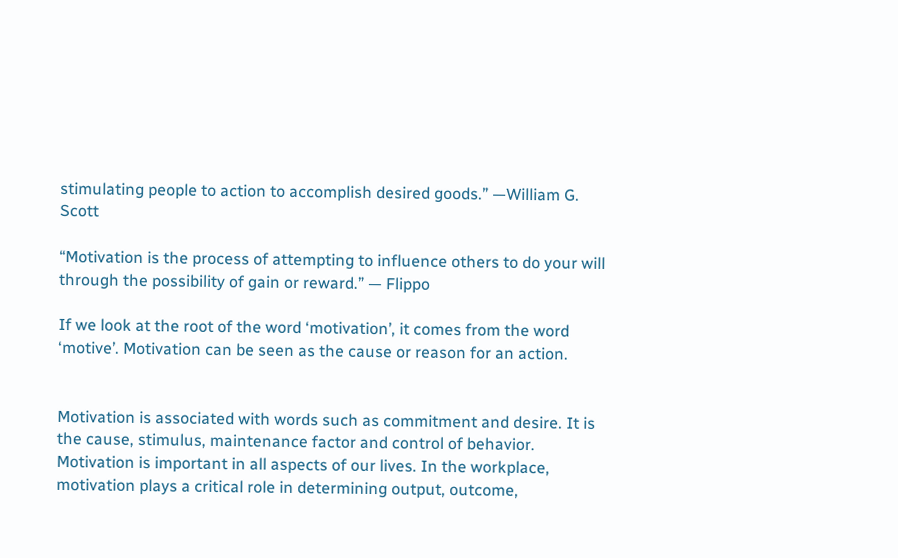stimulating people to action to accomplish desired goods.” —William G. Scott

“Motivation is the process of attempting to influence others to do your will through the possibility of gain or reward.” — Flippo

If we look at the root of the word ‘motivation’, it comes from the word ‘motive’. Motivation can be seen as the cause or reason for an action.


Motivation is associated with words such as commitment and desire. It is the cause, stimulus, maintenance factor and control of behavior. Motivation is important in all aspects of our lives. In the workplace, motivation plays a critical role in determining output, outcome,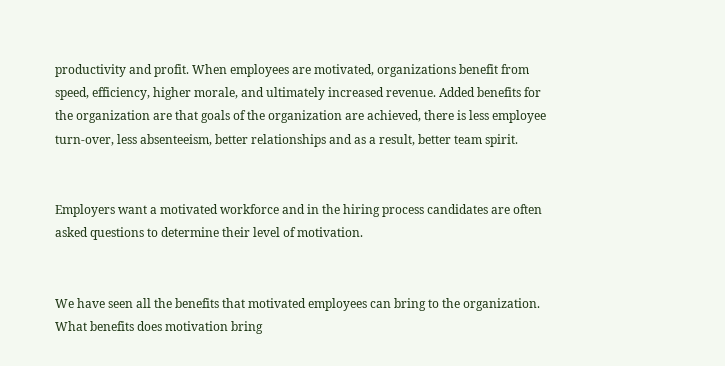productivity and profit. When employees are motivated, organizations benefit from speed, efficiency, higher morale, and ultimately increased revenue. Added benefits for the organization are that goals of the organization are achieved, there is less employee turn-over, less absenteeism, better relationships and as a result, better team spirit.


Employers want a motivated workforce and in the hiring process candidates are often asked questions to determine their level of motivation.


We have seen all the benefits that motivated employees can bring to the organization. What benefits does motivation bring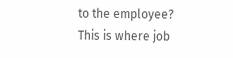to the employee? This is where job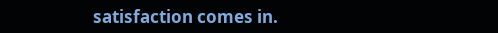satisfaction comes in.